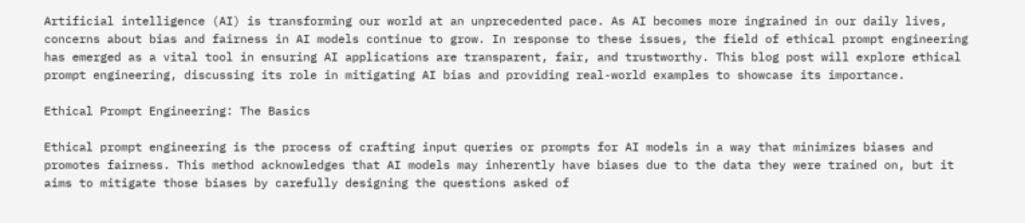Artificial intelligence (AI) is transforming our world at an unprecedented pace. As AI becomes more ingrained in our daily lives, concerns about bias and fairness in AI models continue to grow. In response to these issues, the field of ethical prompt engineering has emerged as a vital tool in ensuring AI applications are transparent, fair, and trustworthy. This blog post will explore ethical prompt engineering, discussing its role in mitigating AI bias and providing real-world examples to showcase its importance.

Ethical Prompt Engineering: The Basics

Ethical prompt engineering is the process of crafting input queries or prompts for AI models in a way that minimizes biases and promotes fairness. This method acknowledges that AI models may inherently have biases due to the data they were trained on, but it aims to mitigate those biases by carefully designing the questions asked of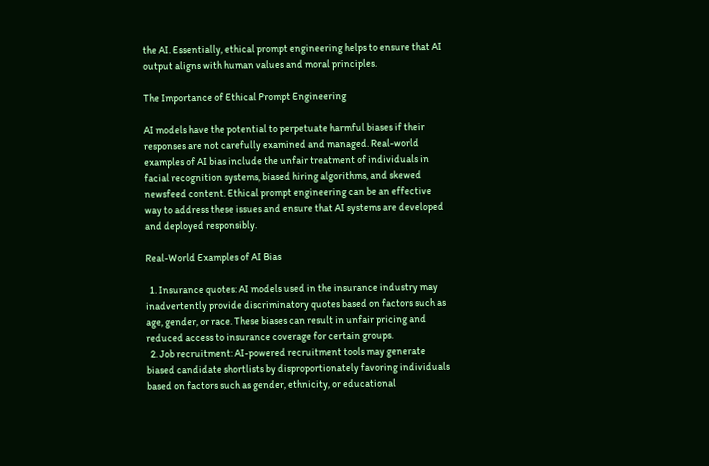the AI. Essentially, ethical prompt engineering helps to ensure that AI output aligns with human values and moral principles.

The Importance of Ethical Prompt Engineering

AI models have the potential to perpetuate harmful biases if their responses are not carefully examined and managed. Real-world examples of AI bias include the unfair treatment of individuals in facial recognition systems, biased hiring algorithms, and skewed newsfeed content. Ethical prompt engineering can be an effective way to address these issues and ensure that AI systems are developed and deployed responsibly.

Real-World Examples of AI Bias

  1. Insurance quotes: AI models used in the insurance industry may inadvertently provide discriminatory quotes based on factors such as age, gender, or race. These biases can result in unfair pricing and reduced access to insurance coverage for certain groups.
  2. Job recruitment: AI-powered recruitment tools may generate biased candidate shortlists by disproportionately favoring individuals based on factors such as gender, ethnicity, or educational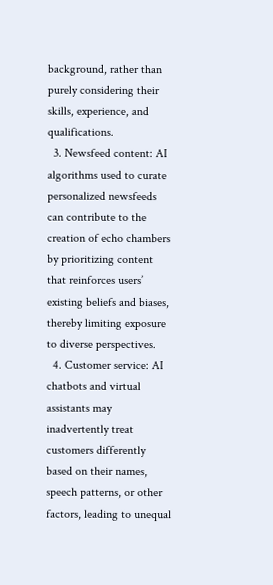background, rather than purely considering their skills, experience, and qualifications.
  3. Newsfeed content: AI algorithms used to curate personalized newsfeeds can contribute to the creation of echo chambers by prioritizing content that reinforces users’ existing beliefs and biases, thereby limiting exposure to diverse perspectives.
  4. Customer service: AI chatbots and virtual assistants may inadvertently treat customers differently based on their names, speech patterns, or other factors, leading to unequal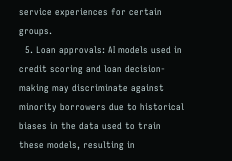service experiences for certain groups.
  5. Loan approvals: AI models used in credit scoring and loan decision-making may discriminate against minority borrowers due to historical biases in the data used to train these models, resulting in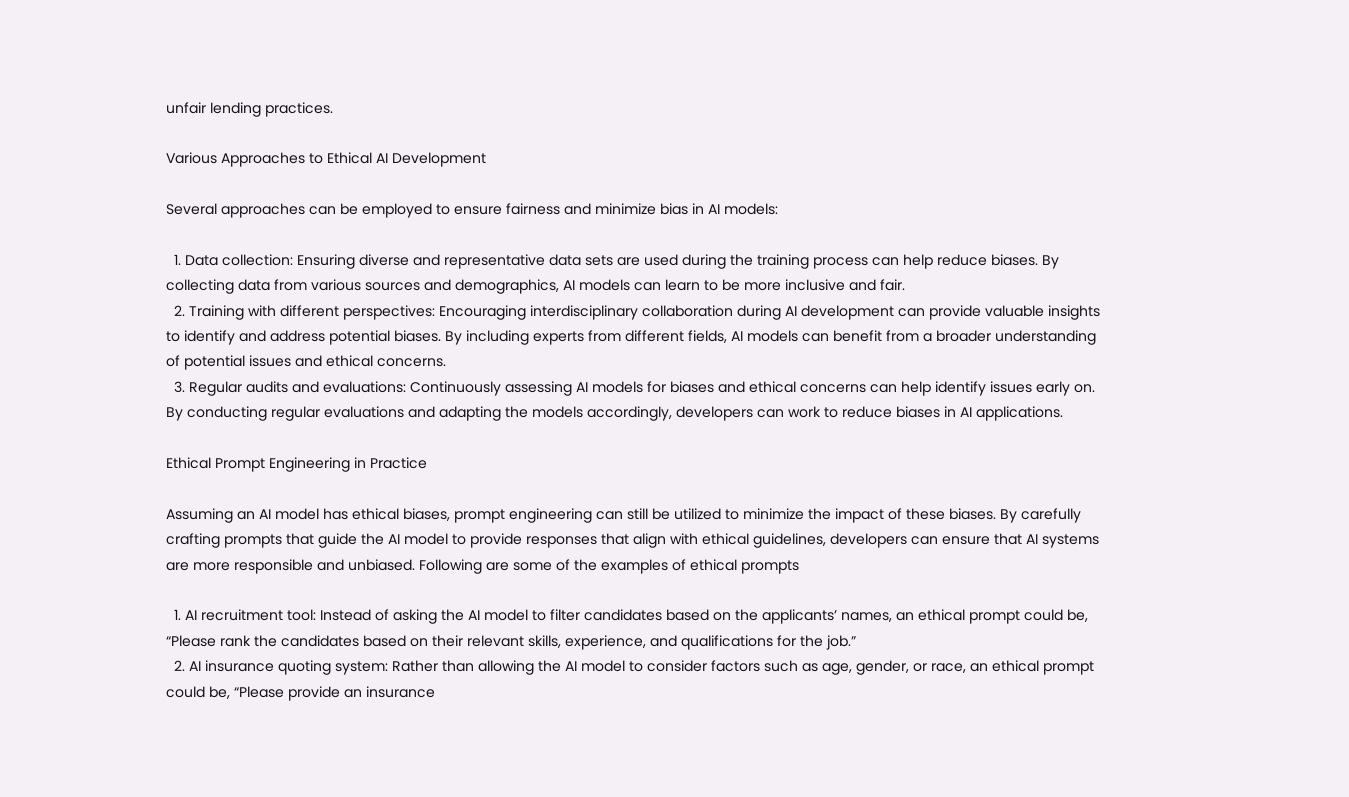unfair lending practices.

Various Approaches to Ethical AI Development

Several approaches can be employed to ensure fairness and minimize bias in AI models:

  1. Data collection: Ensuring diverse and representative data sets are used during the training process can help reduce biases. By collecting data from various sources and demographics, AI models can learn to be more inclusive and fair.
  2. Training with different perspectives: Encouraging interdisciplinary collaboration during AI development can provide valuable insights to identify and address potential biases. By including experts from different fields, AI models can benefit from a broader understanding of potential issues and ethical concerns.
  3. Regular audits and evaluations: Continuously assessing AI models for biases and ethical concerns can help identify issues early on. By conducting regular evaluations and adapting the models accordingly, developers can work to reduce biases in AI applications.

Ethical Prompt Engineering in Practice

Assuming an AI model has ethical biases, prompt engineering can still be utilized to minimize the impact of these biases. By carefully crafting prompts that guide the AI model to provide responses that align with ethical guidelines, developers can ensure that AI systems are more responsible and unbiased. Following are some of the examples of ethical prompts

  1. AI recruitment tool: Instead of asking the AI model to filter candidates based on the applicants’ names, an ethical prompt could be, “Please rank the candidates based on their relevant skills, experience, and qualifications for the job.”
  2. AI insurance quoting system: Rather than allowing the AI model to consider factors such as age, gender, or race, an ethical prompt could be, “Please provide an insurance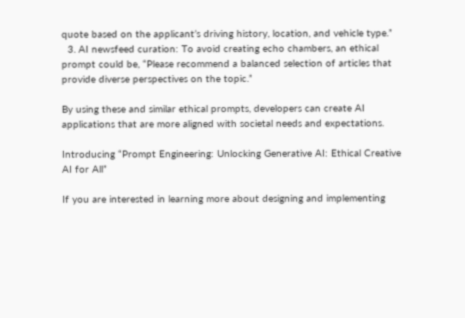quote based on the applicant’s driving history, location, and vehicle type.”
  3. AI newsfeed curation: To avoid creating echo chambers, an ethical prompt could be, “Please recommend a balanced selection of articles that provide diverse perspectives on the topic.”

By using these and similar ethical prompts, developers can create AI applications that are more aligned with societal needs and expectations.

Introducing “Prompt Engineering: Unlocking Generative AI: Ethical Creative AI for All”

If you are interested in learning more about designing and implementing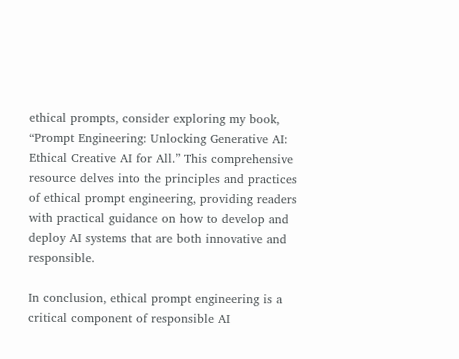ethical prompts, consider exploring my book, “Prompt Engineering: Unlocking Generative AI: Ethical Creative AI for All.” This comprehensive resource delves into the principles and practices of ethical prompt engineering, providing readers with practical guidance on how to develop and deploy AI systems that are both innovative and responsible.

In conclusion, ethical prompt engineering is a critical component of responsible AI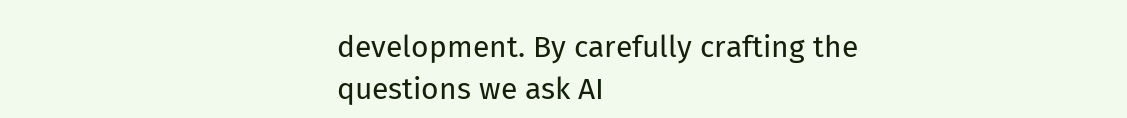development. By carefully crafting the questions we ask AI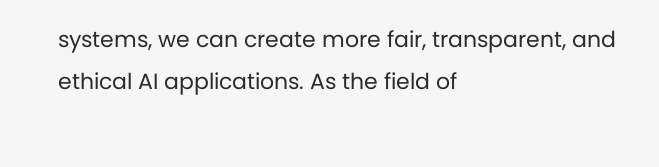systems, we can create more fair, transparent, and ethical AI applications. As the field of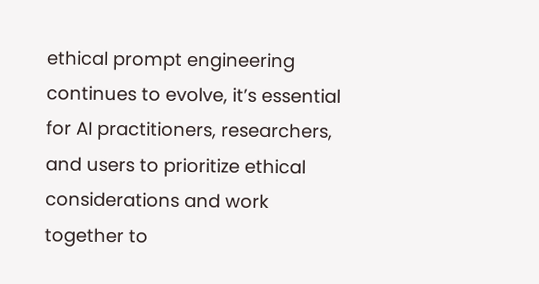ethical prompt engineering continues to evolve, it’s essential for AI practitioners, researchers, and users to prioritize ethical considerations and work together to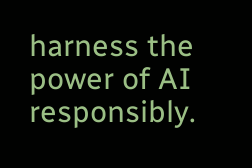harness the power of AI responsibly.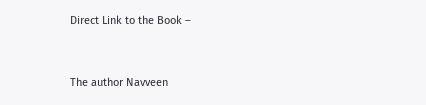Direct Link to the Book –


The author Navveen